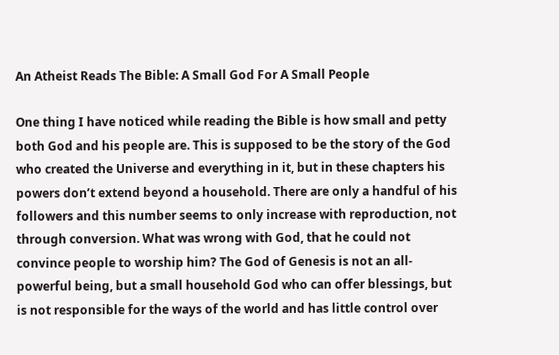An Atheist Reads The Bible: A Small God For A Small People

One thing I have noticed while reading the Bible is how small and petty both God and his people are. This is supposed to be the story of the God who created the Universe and everything in it, but in these chapters his powers don’t extend beyond a household. There are only a handful of his followers and this number seems to only increase with reproduction, not through conversion. What was wrong with God, that he could not convince people to worship him? The God of Genesis is not an all-powerful being, but a small household God who can offer blessings, but is not responsible for the ways of the world and has little control over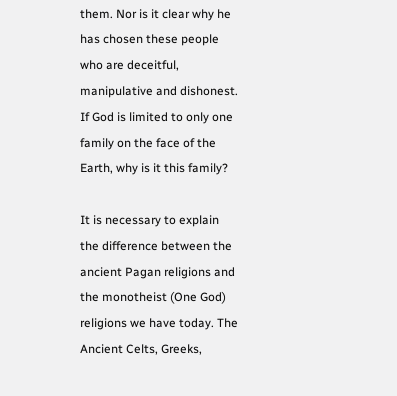them. Nor is it clear why he has chosen these people who are deceitful, manipulative and dishonest. If God is limited to only one family on the face of the Earth, why is it this family?

It is necessary to explain the difference between the ancient Pagan religions and the monotheist (One God) religions we have today. The Ancient Celts, Greeks,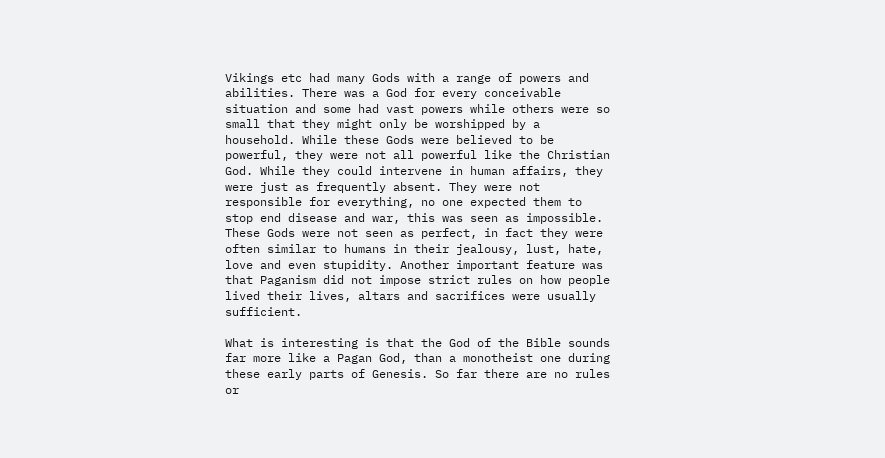Vikings etc had many Gods with a range of powers and abilities. There was a God for every conceivable situation and some had vast powers while others were so small that they might only be worshipped by a household. While these Gods were believed to be powerful, they were not all powerful like the Christian God. While they could intervene in human affairs, they were just as frequently absent. They were not responsible for everything, no one expected them to stop end disease and war, this was seen as impossible. These Gods were not seen as perfect, in fact they were often similar to humans in their jealousy, lust, hate, love and even stupidity. Another important feature was that Paganism did not impose strict rules on how people lived their lives, altars and sacrifices were usually sufficient.

What is interesting is that the God of the Bible sounds far more like a Pagan God, than a monotheist one during these early parts of Genesis. So far there are no rules or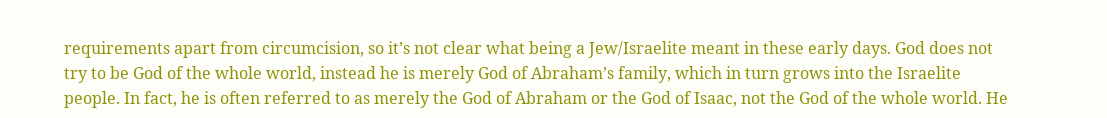requirements apart from circumcision, so it’s not clear what being a Jew/Israelite meant in these early days. God does not try to be God of the whole world, instead he is merely God of Abraham’s family, which in turn grows into the Israelite people. In fact, he is often referred to as merely the God of Abraham or the God of Isaac, not the God of the whole world. He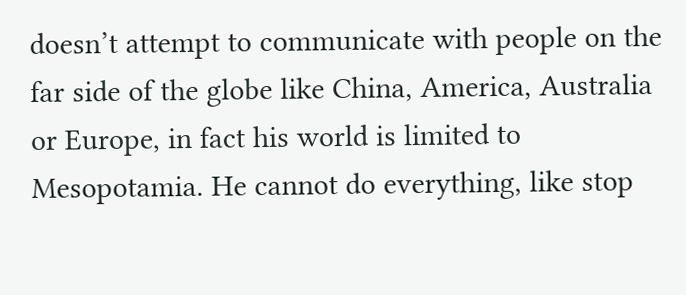doesn’t attempt to communicate with people on the far side of the globe like China, America, Australia or Europe, in fact his world is limited to Mesopotamia. He cannot do everything, like stop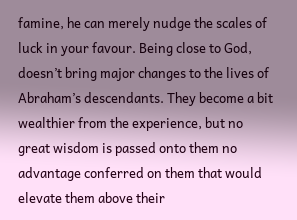famine, he can merely nudge the scales of luck in your favour. Being close to God, doesn’t bring major changes to the lives of Abraham’s descendants. They become a bit wealthier from the experience, but no great wisdom is passed onto them no advantage conferred on them that would elevate them above their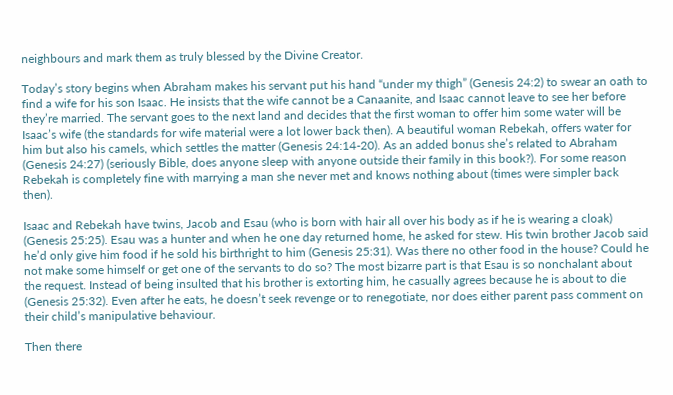neighbours and mark them as truly blessed by the Divine Creator.

Today’s story begins when Abraham makes his servant put his hand “under my thigh” (Genesis 24:2) to swear an oath to find a wife for his son Isaac. He insists that the wife cannot be a Canaanite, and Isaac cannot leave to see her before they’re married. The servant goes to the next land and decides that the first woman to offer him some water will be Isaac’s wife (the standards for wife material were a lot lower back then). A beautiful woman Rebekah, offers water for him but also his camels, which settles the matter (Genesis 24:14-20). As an added bonus she’s related to Abraham (Genesis 24:27) (seriously Bible, does anyone sleep with anyone outside their family in this book?). For some reason Rebekah is completely fine with marrying a man she never met and knows nothing about (times were simpler back then).

Isaac and Rebekah have twins, Jacob and Esau (who is born with hair all over his body as if he is wearing a cloak) (Genesis 25:25). Esau was a hunter and when he one day returned home, he asked for stew. His twin brother Jacob said he’d only give him food if he sold his birthright to him (Genesis 25:31). Was there no other food in the house? Could he not make some himself or get one of the servants to do so? The most bizarre part is that Esau is so nonchalant about the request. Instead of being insulted that his brother is extorting him, he casually agrees because he is about to die (Genesis 25:32). Even after he eats, he doesn’t seek revenge or to renegotiate, nor does either parent pass comment on their child’s manipulative behaviour.

Then there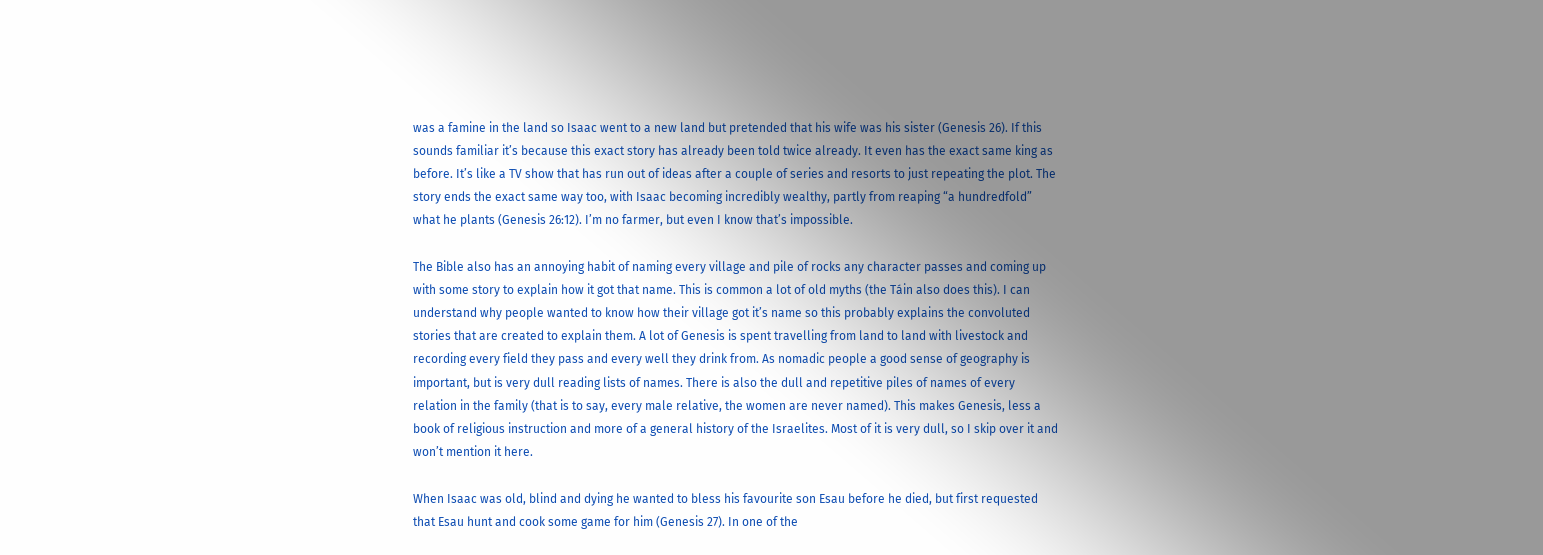was a famine in the land so Isaac went to a new land but pretended that his wife was his sister (Genesis 26). If this sounds familiar it’s because this exact story has already been told twice already. It even has the exact same king as before. It’s like a TV show that has run out of ideas after a couple of series and resorts to just repeating the plot. The story ends the exact same way too, with Isaac becoming incredibly wealthy, partly from reaping “a hundredfold” what he plants (Genesis 26:12). I’m no farmer, but even I know that’s impossible.

The Bible also has an annoying habit of naming every village and pile of rocks any character passes and coming up with some story to explain how it got that name. This is common a lot of old myths (the Táin also does this). I can understand why people wanted to know how their village got it’s name so this probably explains the convoluted stories that are created to explain them. A lot of Genesis is spent travelling from land to land with livestock and recording every field they pass and every well they drink from. As nomadic people a good sense of geography is important, but is very dull reading lists of names. There is also the dull and repetitive piles of names of every relation in the family (that is to say, every male relative, the women are never named). This makes Genesis, less a book of religious instruction and more of a general history of the Israelites. Most of it is very dull, so I skip over it and won’t mention it here.

When Isaac was old, blind and dying he wanted to bless his favourite son Esau before he died, but first requested that Esau hunt and cook some game for him (Genesis 27). In one of the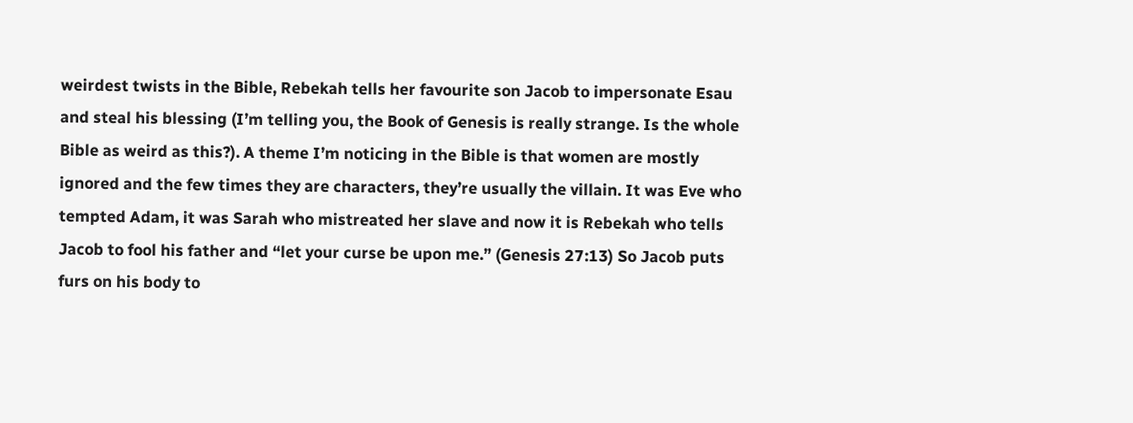weirdest twists in the Bible, Rebekah tells her favourite son Jacob to impersonate Esau and steal his blessing (I’m telling you, the Book of Genesis is really strange. Is the whole Bible as weird as this?). A theme I’m noticing in the Bible is that women are mostly ignored and the few times they are characters, they’re usually the villain. It was Eve who tempted Adam, it was Sarah who mistreated her slave and now it is Rebekah who tells Jacob to fool his father and “let your curse be upon me.” (Genesis 27:13) So Jacob puts furs on his body to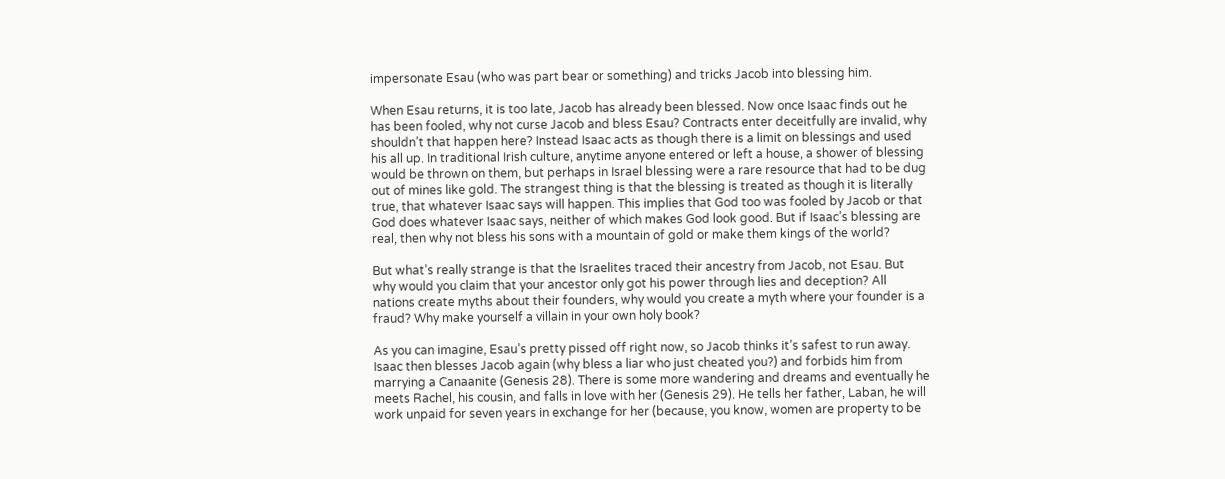impersonate Esau (who was part bear or something) and tricks Jacob into blessing him.

When Esau returns, it is too late, Jacob has already been blessed. Now once Isaac finds out he has been fooled, why not curse Jacob and bless Esau? Contracts enter deceitfully are invalid, why shouldn’t that happen here? Instead Isaac acts as though there is a limit on blessings and used his all up. In traditional Irish culture, anytime anyone entered or left a house, a shower of blessing would be thrown on them, but perhaps in Israel blessing were a rare resource that had to be dug out of mines like gold. The strangest thing is that the blessing is treated as though it is literally true, that whatever Isaac says will happen. This implies that God too was fooled by Jacob or that God does whatever Isaac says, neither of which makes God look good. But if Isaac’s blessing are real, then why not bless his sons with a mountain of gold or make them kings of the world?

But what’s really strange is that the Israelites traced their ancestry from Jacob, not Esau. But why would you claim that your ancestor only got his power through lies and deception? All nations create myths about their founders, why would you create a myth where your founder is a fraud? Why make yourself a villain in your own holy book?

As you can imagine, Esau’s pretty pissed off right now, so Jacob thinks it’s safest to run away. Isaac then blesses Jacob again (why bless a liar who just cheated you?) and forbids him from marrying a Canaanite (Genesis 28). There is some more wandering and dreams and eventually he meets Rachel, his cousin, and falls in love with her (Genesis 29). He tells her father, Laban, he will work unpaid for seven years in exchange for her (because, you know, women are property to be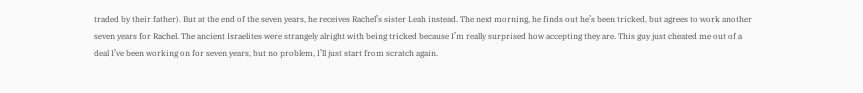traded by their father). But at the end of the seven years, he receives Rachel’s sister Leah instead. The next morning, he finds out he’s been tricked, but agrees to work another seven years for Rachel. The ancient Israelites were strangely alright with being tricked because I’m really surprised how accepting they are. This guy just cheated me out of a deal I’ve been working on for seven years, but no problem, I’ll just start from scratch again.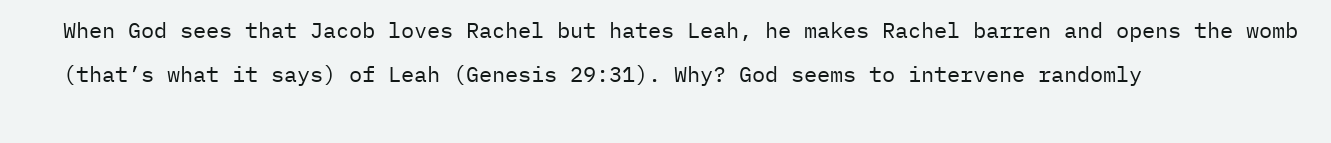When God sees that Jacob loves Rachel but hates Leah, he makes Rachel barren and opens the womb (that’s what it says) of Leah (Genesis 29:31). Why? God seems to intervene randomly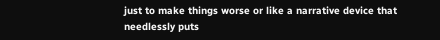just to make things worse or like a narrative device that needlessly puts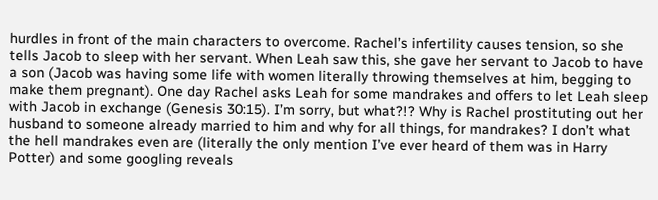hurdles in front of the main characters to overcome. Rachel’s infertility causes tension, so she tells Jacob to sleep with her servant. When Leah saw this, she gave her servant to Jacob to have a son (Jacob was having some life with women literally throwing themselves at him, begging to make them pregnant). One day Rachel asks Leah for some mandrakes and offers to let Leah sleep with Jacob in exchange (Genesis 30:15). I’m sorry, but what?!? Why is Rachel prostituting out her husband to someone already married to him and why for all things, for mandrakes? I don’t what the hell mandrakes even are (literally the only mention I’ve ever heard of them was in Harry Potter) and some googling reveals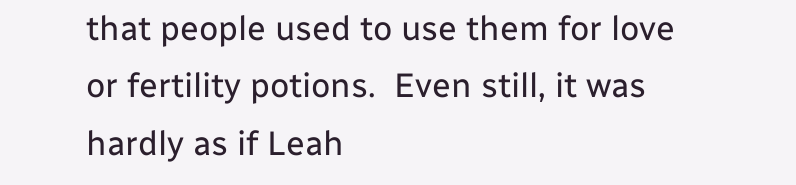that people used to use them for love or fertility potions.  Even still, it was hardly as if Leah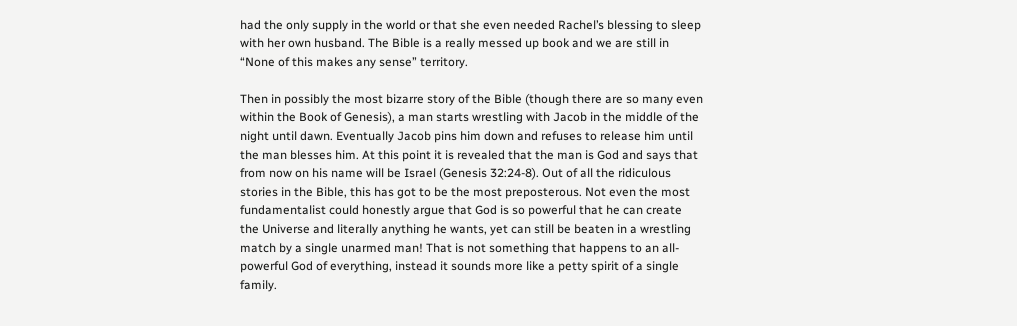had the only supply in the world or that she even needed Rachel’s blessing to sleep with her own husband. The Bible is a really messed up book and we are still in “None of this makes any sense” territory.

Then in possibly the most bizarre story of the Bible (though there are so many even within the Book of Genesis), a man starts wrestling with Jacob in the middle of the night until dawn. Eventually Jacob pins him down and refuses to release him until the man blesses him. At this point it is revealed that the man is God and says that from now on his name will be Israel (Genesis 32:24-8). Out of all the ridiculous stories in the Bible, this has got to be the most preposterous. Not even the most fundamentalist could honestly argue that God is so powerful that he can create the Universe and literally anything he wants, yet can still be beaten in a wrestling match by a single unarmed man! That is not something that happens to an all-powerful God of everything, instead it sounds more like a petty spirit of a single family.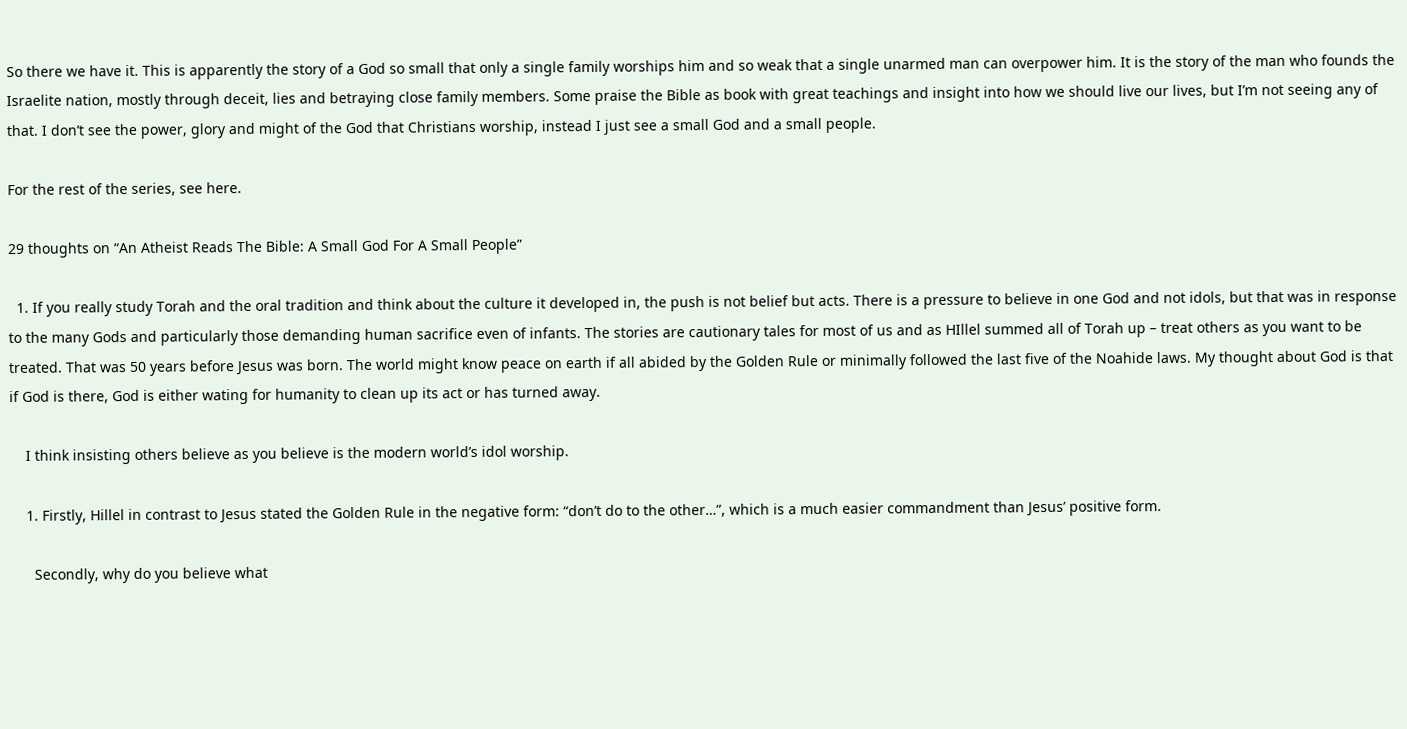So there we have it. This is apparently the story of a God so small that only a single family worships him and so weak that a single unarmed man can overpower him. It is the story of the man who founds the Israelite nation, mostly through deceit, lies and betraying close family members. Some praise the Bible as book with great teachings and insight into how we should live our lives, but I’m not seeing any of that. I don’t see the power, glory and might of the God that Christians worship, instead I just see a small God and a small people.

For the rest of the series, see here.

29 thoughts on “An Atheist Reads The Bible: A Small God For A Small People”

  1. If you really study Torah and the oral tradition and think about the culture it developed in, the push is not belief but acts. There is a pressure to believe in one God and not idols, but that was in response to the many Gods and particularly those demanding human sacrifice even of infants. The stories are cautionary tales for most of us and as HIllel summed all of Torah up – treat others as you want to be treated. That was 50 years before Jesus was born. The world might know peace on earth if all abided by the Golden Rule or minimally followed the last five of the Noahide laws. My thought about God is that if God is there, God is either wating for humanity to clean up its act or has turned away.

    I think insisting others believe as you believe is the modern world’s idol worship.

    1. Firstly, Hillel in contrast to Jesus stated the Golden Rule in the negative form: “don’t do to the other…”, which is a much easier commandment than Jesus’ positive form.

      Secondly, why do you believe what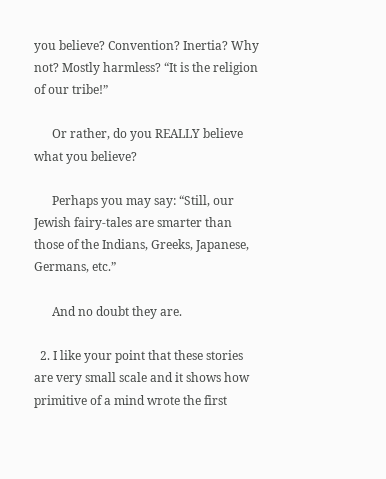you believe? Convention? Inertia? Why not? Mostly harmless? “It is the religion of our tribe!”

      Or rather, do you REALLY believe what you believe?

      Perhaps you may say: “Still, our Jewish fairy-tales are smarter than those of the Indians, Greeks, Japanese, Germans, etc.”

      And no doubt they are.

  2. I like your point that these stories are very small scale and it shows how primitive of a mind wrote the first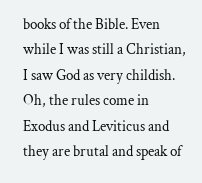books of the Bible. Even while I was still a Christian, I saw God as very childish. Oh, the rules come in Exodus and Leviticus and they are brutal and speak of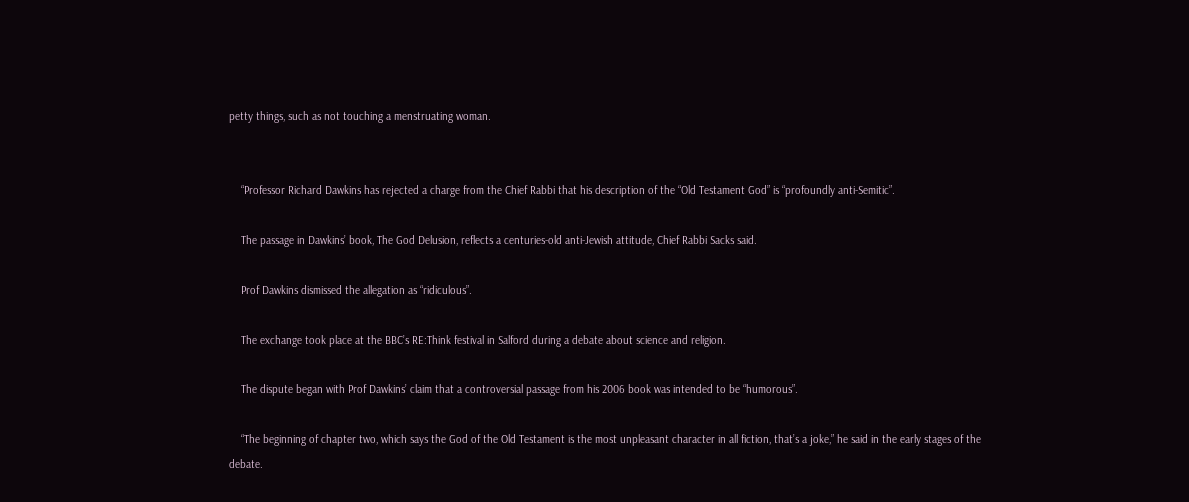petty things, such as not touching a menstruating woman.


    “Professor Richard Dawkins has rejected a charge from the Chief Rabbi that his description of the “Old Testament God” is “profoundly anti-Semitic”.

    The passage in Dawkins’ book, The God Delusion, reflects a centuries-old anti-Jewish attitude, Chief Rabbi Sacks said.

    Prof Dawkins dismissed the allegation as “ridiculous”.

    The exchange took place at the BBC’s RE:Think festival in Salford during a debate about science and religion.

    The dispute began with Prof Dawkins’ claim that a controversial passage from his 2006 book was intended to be “humorous”.

    “The beginning of chapter two, which says the God of the Old Testament is the most unpleasant character in all fiction, that’s a joke,” he said in the early stages of the debate.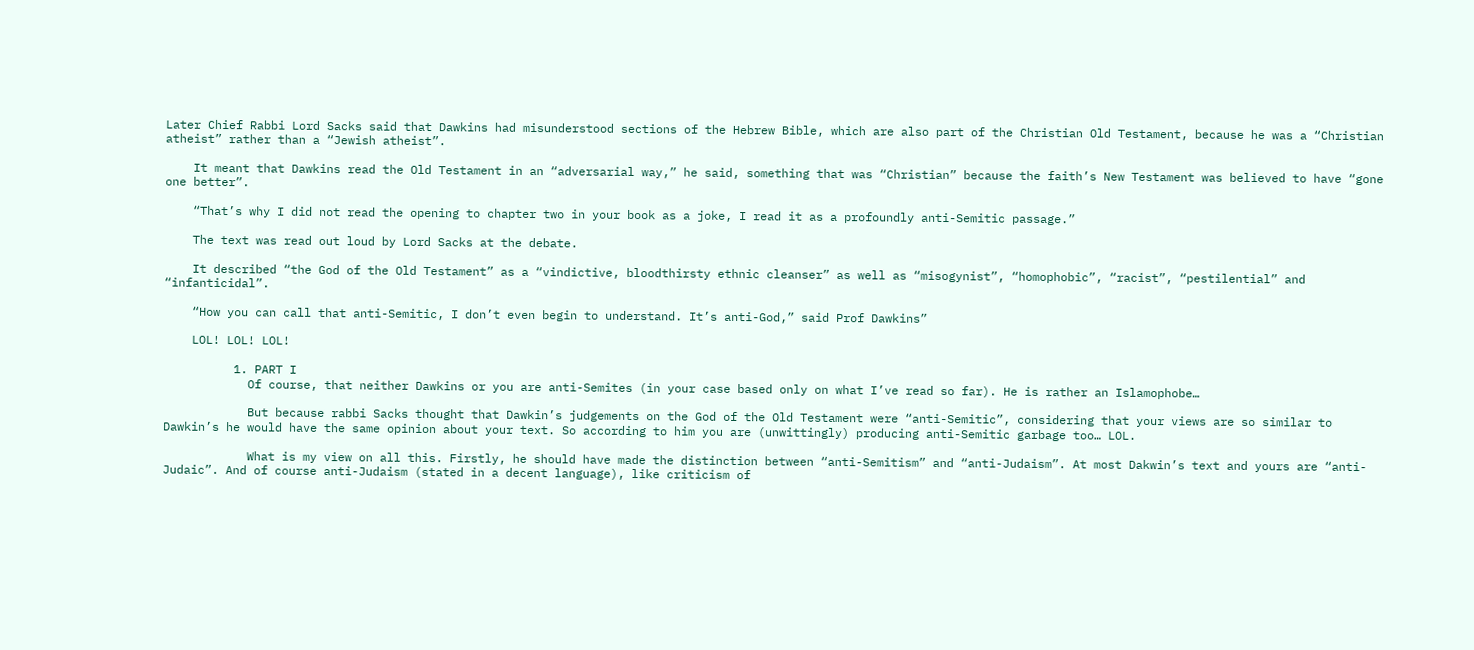Later Chief Rabbi Lord Sacks said that Dawkins had misunderstood sections of the Hebrew Bible, which are also part of the Christian Old Testament, because he was a “Christian atheist” rather than a “Jewish atheist”.

    It meant that Dawkins read the Old Testament in an “adversarial way,” he said, something that was “Christian” because the faith’s New Testament was believed to have “gone one better”.

    “That’s why I did not read the opening to chapter two in your book as a joke, I read it as a profoundly anti-Semitic passage.”

    The text was read out loud by Lord Sacks at the debate.

    It described “the God of the Old Testament” as a “vindictive, bloodthirsty ethnic cleanser” as well as “misogynist”, “homophobic”, “racist”, “pestilential” and “infanticidal”.

    “How you can call that anti-Semitic, I don’t even begin to understand. It’s anti-God,” said Prof Dawkins”

    LOL! LOL! LOL!

          1. PART I
            Of course, that neither Dawkins or you are anti-Semites (in your case based only on what I’ve read so far). He is rather an Islamophobe…

            But because rabbi Sacks thought that Dawkin’s judgements on the God of the Old Testament were “anti-Semitic”, considering that your views are so similar to Dawkin’s he would have the same opinion about your text. So according to him you are (unwittingly) producing anti-Semitic garbage too… LOL.

            What is my view on all this. Firstly, he should have made the distinction between “anti-Semitism” and “anti-Judaism”. At most Dakwin’s text and yours are “anti-Judaic”. And of course anti-Judaism (stated in a decent language), like criticism of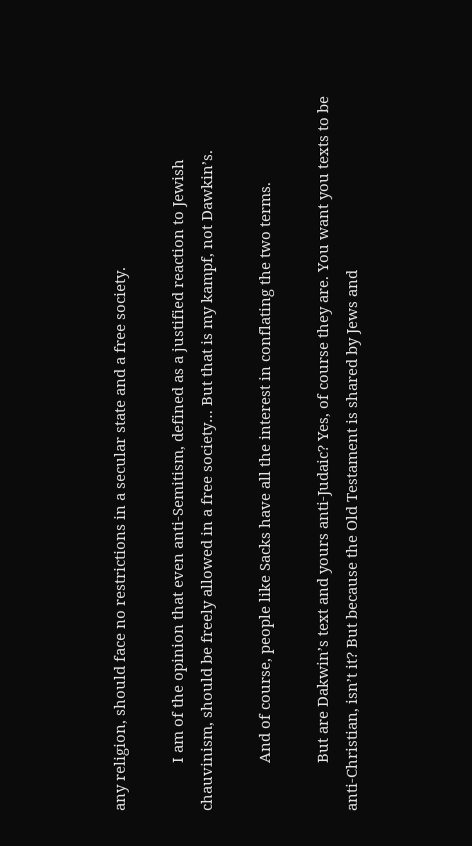any religion, should face no restrictions in a secular state and a free society.

            I am of the opinion that even anti-Semitism, defined as a justified reaction to Jewish chauvinism, should be freely allowed in a free society… But that is my kampf, not Dawkin’s.

            And of course, people like Sacks have all the interest in conflating the two terms.

            But are Dakwin’s text and yours anti-Judaic? Yes, of course they are. You want you texts to be anti-Christian, isn’t it? But because the Old Testament is shared by Jews and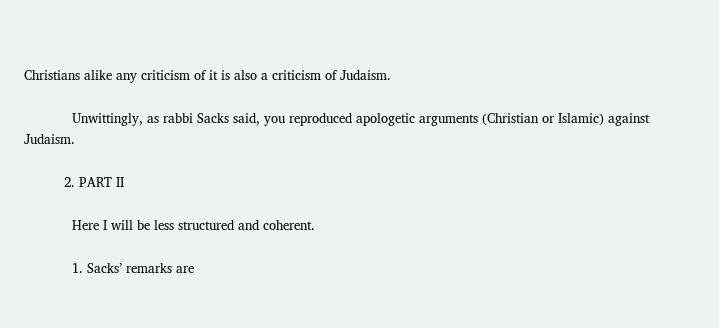Christians alike any criticism of it is also a criticism of Judaism.

            Unwittingly, as rabbi Sacks said, you reproduced apologetic arguments (Christian or Islamic) against Judaism.

          2. PART II

            Here I will be less structured and coherent.

            1. Sacks’ remarks are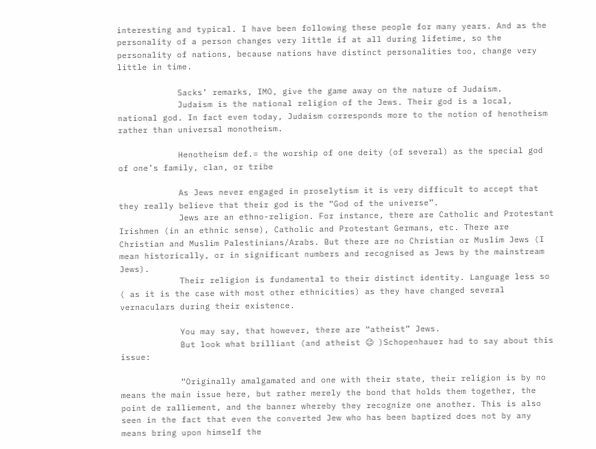interesting and typical. I have been following these people for many years. And as the personality of a person changes very little if at all during lifetime, so the personality of nations, because nations have distinct personalities too, change very little in time.

            Sacks’ remarks, IMO, give the game away on the nature of Judaism.
            Judaism is the national religion of the Jews. Their god is a local, national god. In fact even today, Judaism corresponds more to the notion of henotheism rather than universal monotheism.

            Henotheism def.= the worship of one deity (of several) as the special god of one’s family, clan, or tribe

            As Jews never engaged in proselytism it is very difficult to accept that they really believe that their god is the “God of the universe”.
            Jews are an ethno-religion. For instance, there are Catholic and Protestant Irishmen (in an ethnic sense), Catholic and Protestant Germans, etc. There are Christian and Muslim Palestinians/Arabs. But there are no Christian or Muslim Jews (I mean historically, or in significant numbers and recognised as Jews by the mainstream Jews).
            Their religion is fundamental to their distinct identity. Language less so ( as it is the case with most other ethnicities) as they have changed several vernaculars during their existence.

            You may say, that however, there are “atheist” Jews.
            But look what brilliant (and atheist 😉 )Schopenhauer had to say about this issue:

            “Originally amalgamated and one with their state, their religion is by no means the main issue here, but rather merely the bond that holds them together, the point de ralliement, and the banner whereby they recognize one another. This is also seen in the fact that even the converted Jew who has been baptized does not by any means bring upon himself the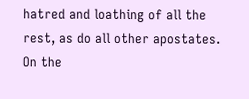hatred and loathing of all the rest, as do all other apostates. On the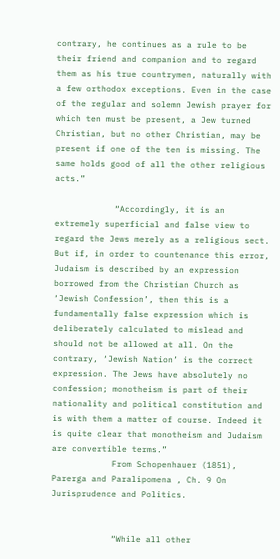contrary, he continues as a rule to be their friend and companion and to regard them as his true countrymen, naturally with a few orthodox exceptions. Even in the case of the regular and solemn Jewish prayer for which ten must be present, a Jew turned Christian, but no other Christian, may be present if one of the ten is missing. The same holds good of all the other religious acts.”

            “Accordingly, it is an extremely superficial and false view to regard the Jews merely as a religious sect. But if, in order to countenance this error, Judaism is described by an expression borrowed from the Christian Church as ‘Jewish Confession’, then this is a fundamentally false expression which is deliberately calculated to mislead and should not be allowed at all. On the contrary, ‘Jewish Nation’ is the correct expression. The Jews have absolutely no confession; monotheism is part of their nationality and political constitution and is with them a matter of course. Indeed it is quite clear that monotheism and Judaism are convertible terms.”
            From Schopenhauer (1851), Parerga and Paralipomena , Ch. 9 On Jurisprudence and Politics.


            “While all other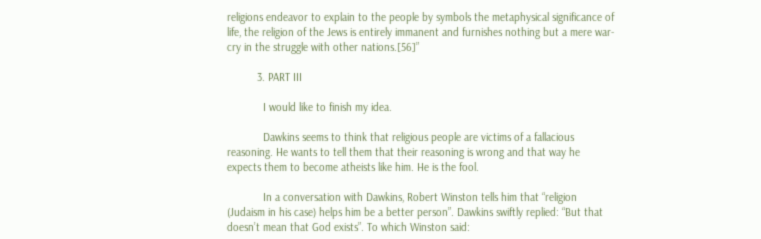religions endeavor to explain to the people by symbols the metaphysical significance of life, the religion of the Jews is entirely immanent and furnishes nothing but a mere war-cry in the struggle with other nations.[56]”

          3. PART III

            I would like to finish my idea.

            Dawkins seems to think that religious people are victims of a fallacious reasoning. He wants to tell them that their reasoning is wrong and that way he expects them to become atheists like him. He is the fool.

            In a conversation with Dawkins, Robert Winston tells him that “religion (Judaism in his case) helps him be a better person”. Dawkins swiftly replied: “But that doesn’t mean that God exists”. To which Winston said: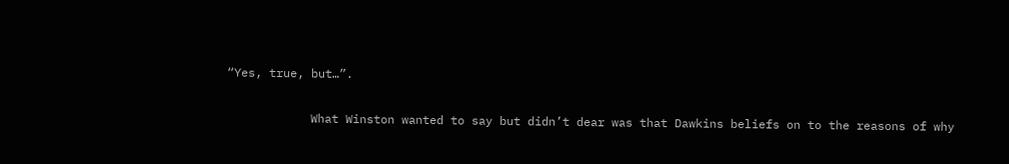“Yes, true, but…”.

            What Winston wanted to say but didn’t dear was that Dawkins beliefs on to the reasons of why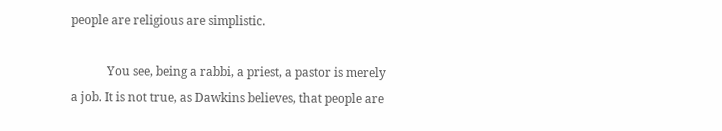people are religious are simplistic.

            You see, being a rabbi, a priest, a pastor is merely a job. It is not true, as Dawkins believes, that people are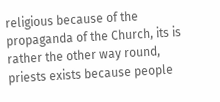religious because of the propaganda of the Church, its is rather the other way round, priests exists because people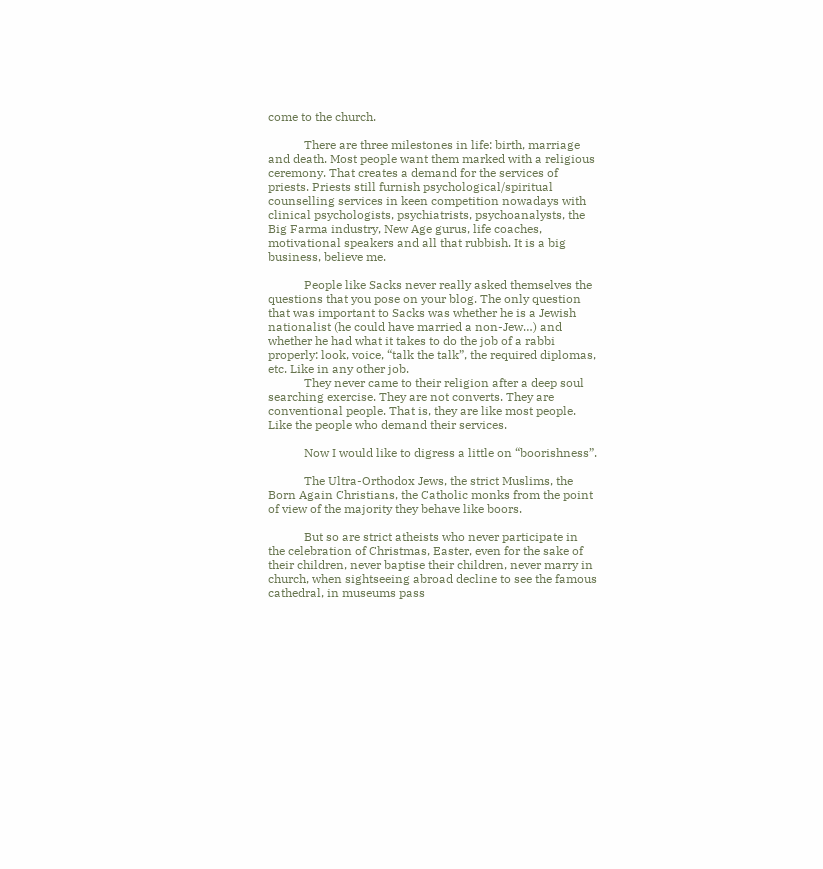come to the church.

            There are three milestones in life: birth, marriage and death. Most people want them marked with a religious ceremony. That creates a demand for the services of priests. Priests still furnish psychological/spiritual counselling services in keen competition nowadays with clinical psychologists, psychiatrists, psychoanalysts, the Big Farma industry, New Age gurus, life coaches, motivational speakers and all that rubbish. It is a big business, believe me.

            People like Sacks never really asked themselves the questions that you pose on your blog. The only question that was important to Sacks was whether he is a Jewish nationalist (he could have married a non-Jew…) and whether he had what it takes to do the job of a rabbi properly: look, voice, “talk the talk”, the required diplomas, etc. Like in any other job.
            They never came to their religion after a deep soul searching exercise. They are not converts. They are conventional people. That is, they are like most people. Like the people who demand their services.

            Now I would like to digress a little on “boorishness”.

            The Ultra-Orthodox Jews, the strict Muslims, the Born Again Christians, the Catholic monks from the point of view of the majority they behave like boors.

            But so are strict atheists who never participate in the celebration of Christmas, Easter, even for the sake of their children, never baptise their children, never marry in church, when sightseeing abroad decline to see the famous cathedral, in museums pass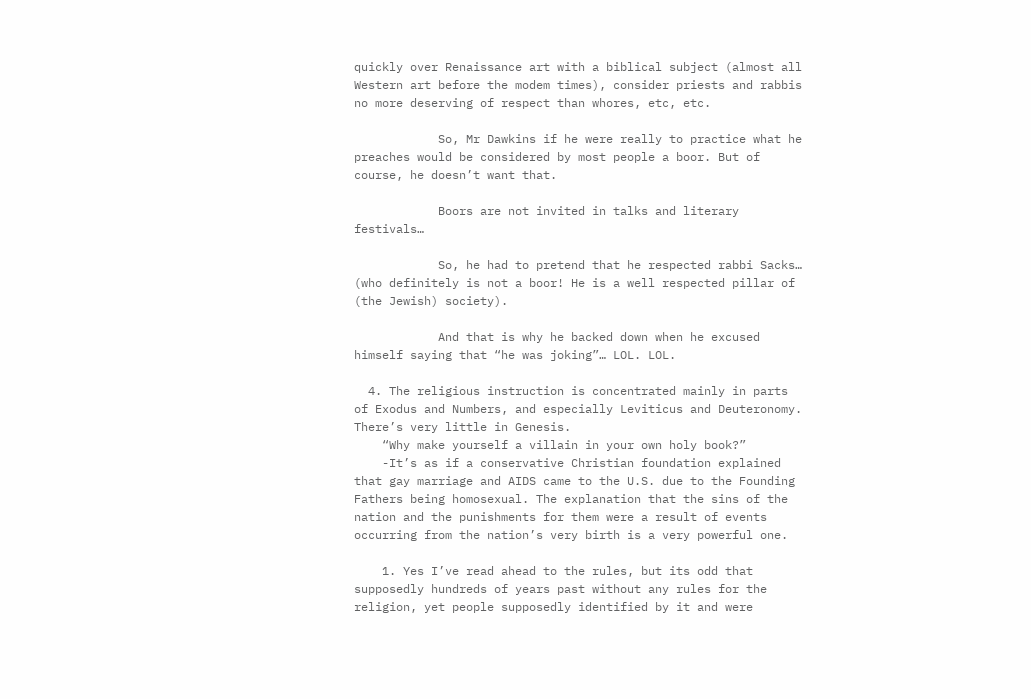quickly over Renaissance art with a biblical subject (almost all Western art before the modem times), consider priests and rabbis no more deserving of respect than whores, etc, etc.

            So, Mr Dawkins if he were really to practice what he preaches would be considered by most people a boor. But of course, he doesn’t want that.

            Boors are not invited in talks and literary festivals…

            So, he had to pretend that he respected rabbi Sacks… (who definitely is not a boor! He is a well respected pillar of (the Jewish) society).

            And that is why he backed down when he excused himself saying that “he was joking”… LOL. LOL.

  4. The religious instruction is concentrated mainly in parts of Exodus and Numbers, and especially Leviticus and Deuteronomy. There’s very little in Genesis.
    “Why make yourself a villain in your own holy book?”
    -It’s as if a conservative Christian foundation explained that gay marriage and AIDS came to the U.S. due to the Founding Fathers being homosexual. The explanation that the sins of the nation and the punishments for them were a result of events occurring from the nation’s very birth is a very powerful one.

    1. Yes I’ve read ahead to the rules, but its odd that supposedly hundreds of years past without any rules for the religion, yet people supposedly identified by it and were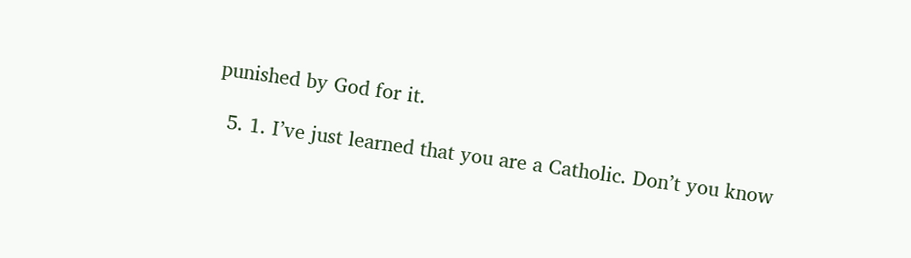punished by God for it.

  5. 1. I’ve just learned that you are a Catholic. Don’t you know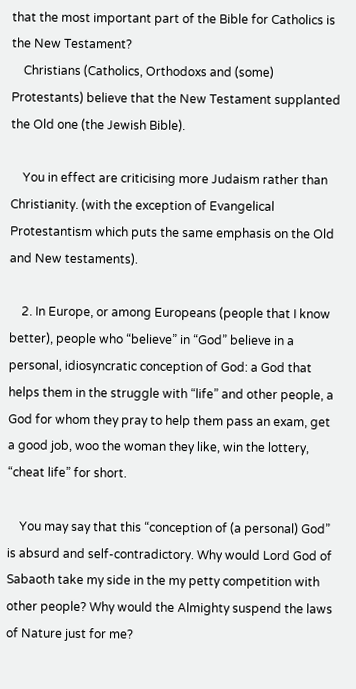that the most important part of the Bible for Catholics is the New Testament?
    Christians (Catholics, Orthodoxs and (some) Protestants) believe that the New Testament supplanted the Old one (the Jewish Bible).

    You in effect are criticising more Judaism rather than Christianity. (with the exception of Evangelical Protestantism which puts the same emphasis on the Old and New testaments).

    2. In Europe, or among Europeans (people that I know better), people who “believe” in “God” believe in a personal, idiosyncratic conception of God: a God that helps them in the struggle with “life” and other people, a God for whom they pray to help them pass an exam, get a good job, woo the woman they like, win the lottery, “cheat life” for short.

    You may say that this “conception of (a personal) God” is absurd and self-contradictory. Why would Lord God of Sabaoth take my side in the my petty competition with other people? Why would the Almighty suspend the laws of Nature just for me?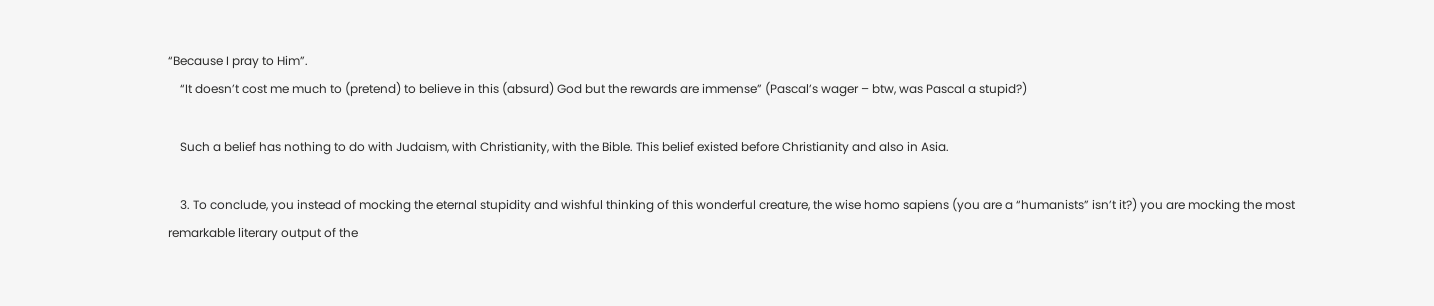“Because I pray to Him”.
    “It doesn’t cost me much to (pretend) to believe in this (absurd) God but the rewards are immense” (Pascal’s wager – btw, was Pascal a stupid?)

    Such a belief has nothing to do with Judaism, with Christianity, with the Bible. This belief existed before Christianity and also in Asia.

    3. To conclude, you instead of mocking the eternal stupidity and wishful thinking of this wonderful creature, the wise homo sapiens (you are a “humanists” isn’t it?) you are mocking the most remarkable literary output of the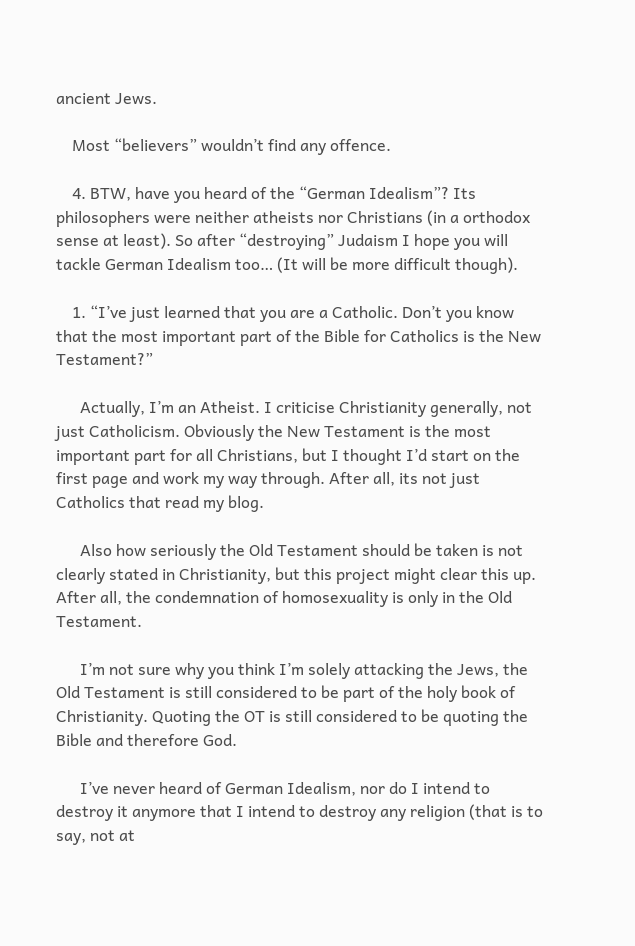ancient Jews.

    Most “believers” wouldn’t find any offence.

    4. BTW, have you heard of the “German Idealism”? Its philosophers were neither atheists nor Christians (in a orthodox sense at least). So after “destroying” Judaism I hope you will tackle German Idealism too… (It will be more difficult though).

    1. “I’ve just learned that you are a Catholic. Don’t you know that the most important part of the Bible for Catholics is the New Testament?”

      Actually, I’m an Atheist. I criticise Christianity generally, not just Catholicism. Obviously the New Testament is the most important part for all Christians, but I thought I’d start on the first page and work my way through. After all, its not just Catholics that read my blog.

      Also how seriously the Old Testament should be taken is not clearly stated in Christianity, but this project might clear this up. After all, the condemnation of homosexuality is only in the Old Testament.

      I’m not sure why you think I’m solely attacking the Jews, the Old Testament is still considered to be part of the holy book of Christianity. Quoting the OT is still considered to be quoting the Bible and therefore God.

      I’ve never heard of German Idealism, nor do I intend to destroy it anymore that I intend to destroy any religion (that is to say, not at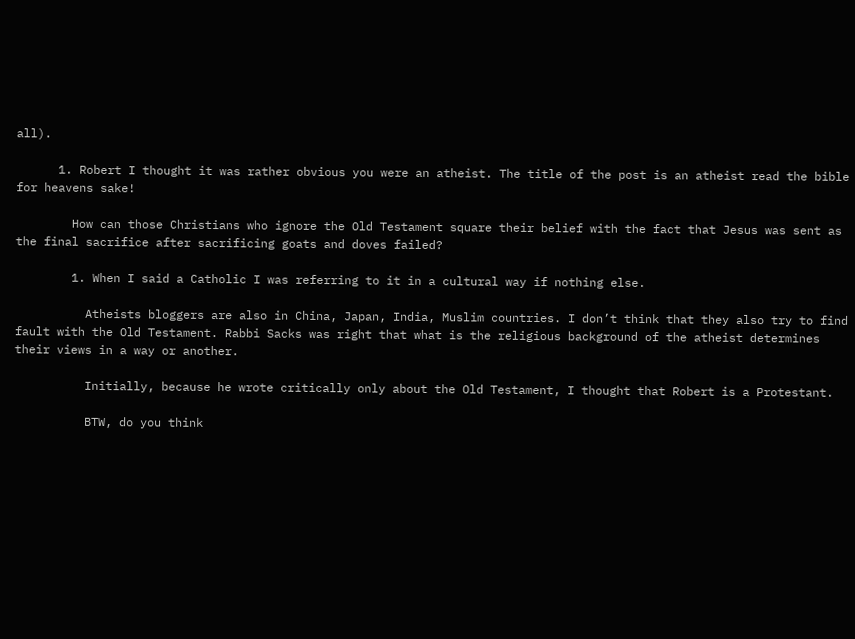all).

      1. Robert I thought it was rather obvious you were an atheist. The title of the post is an atheist read the bible for heavens sake!

        How can those Christians who ignore the Old Testament square their belief with the fact that Jesus was sent as the final sacrifice after sacrificing goats and doves failed?

        1. When I said a Catholic I was referring to it in a cultural way if nothing else.

          Atheists bloggers are also in China, Japan, India, Muslim countries. I don’t think that they also try to find fault with the Old Testament. Rabbi Sacks was right that what is the religious background of the atheist determines their views in a way or another.

          Initially, because he wrote critically only about the Old Testament, I thought that Robert is a Protestant.

          BTW, do you think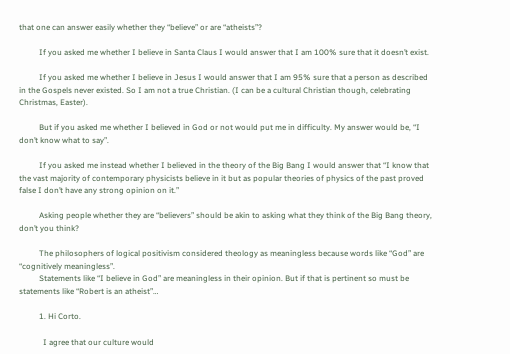that one can answer easily whether they “believe” or are “atheists”?

          If you asked me whether I believe in Santa Claus I would answer that I am 100% sure that it doesn’t exist.

          If you asked me whether I believe in Jesus I would answer that I am 95% sure that a person as described in the Gospels never existed. So I am not a true Christian. (I can be a cultural Christian though, celebrating Christmas, Easter).

          But if you asked me whether I believed in God or not would put me in difficulty. My answer would be, “I don’t know what to say”.

          If you asked me instead whether I believed in the theory of the Big Bang I would answer that “I know that the vast majority of contemporary physicists believe in it but as popular theories of physics of the past proved false I don’t have any strong opinion on it.”

          Asking people whether they are “believers” should be akin to asking what they think of the Big Bang theory, don’t you think?

          The philosophers of logical positivism considered theology as meaningless because words like “God” are “cognitively meaningless”.
          Statements like “I believe in God” are meaningless in their opinion. But if that is pertinent so must be statements like “Robert is an atheist”…

          1. Hi Corto.

            I agree that our culture would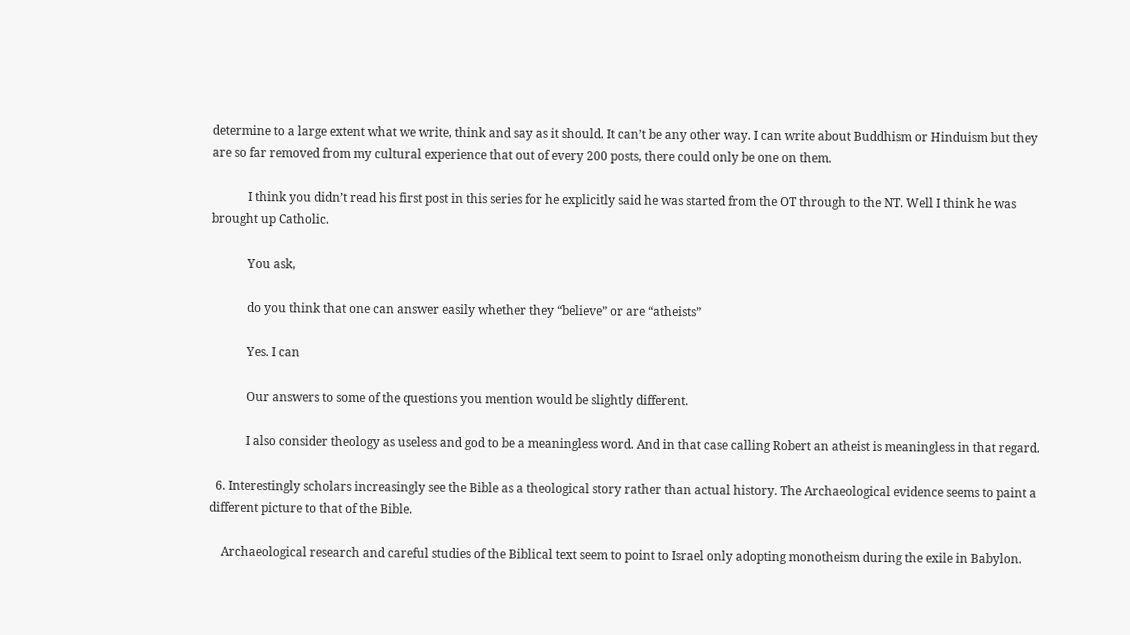determine to a large extent what we write, think and say as it should. It can’t be any other way. I can write about Buddhism or Hinduism but they are so far removed from my cultural experience that out of every 200 posts, there could only be one on them.

            I think you didn’t read his first post in this series for he explicitly said he was started from the OT through to the NT. Well I think he was brought up Catholic.

            You ask,

            do you think that one can answer easily whether they “believe” or are “atheists”

            Yes. I can

            Our answers to some of the questions you mention would be slightly different.

            I also consider theology as useless and god to be a meaningless word. And in that case calling Robert an atheist is meaningless in that regard.

  6. Interestingly scholars increasingly see the Bible as a theological story rather than actual history. The Archaeological evidence seems to paint a different picture to that of the Bible.

    Archaeological research and careful studies of the Biblical text seem to point to Israel only adopting monotheism during the exile in Babylon.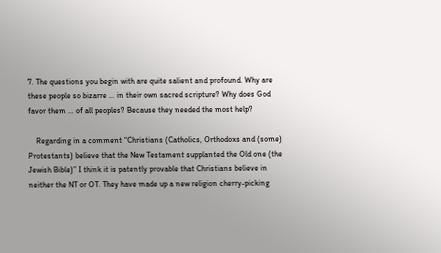7. The questions you begin with are quite salient and profound. Why are these people so bizarre … in their own sacred scripture? Why does God favor them … of all peoples? Because they needed the most help?

    Regarding in a comment “Christians (Catholics, Orthodoxs and (some) Protestants) believe that the New Testament supplanted the Old one (the Jewish Bible)” I think it is patently provable that Christians believe in neither the NT or OT. They have made up a new religion cherry-picking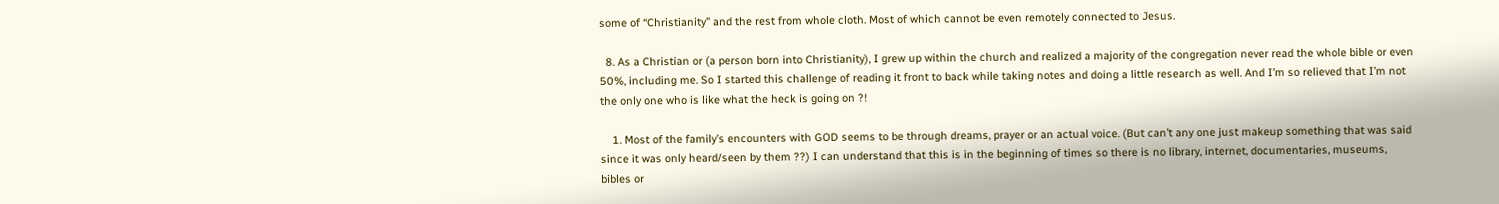some of “Christianity” and the rest from whole cloth. Most of which cannot be even remotely connected to Jesus.

  8. As a Christian or (a person born into Christianity), I grew up within the church and realized a majority of the congregation never read the whole bible or even 50%, including me. So I started this challenge of reading it front to back while taking notes and doing a little research as well. And I’m so relieved that I’m not the only one who is like what the heck is going on ?!

    1. Most of the family’s encounters with GOD seems to be through dreams, prayer or an actual voice. (But can’t any one just makeup something that was said since it was only heard/seen by them ??) I can understand that this is in the beginning of times so there is no library, internet, documentaries, museums, bibles or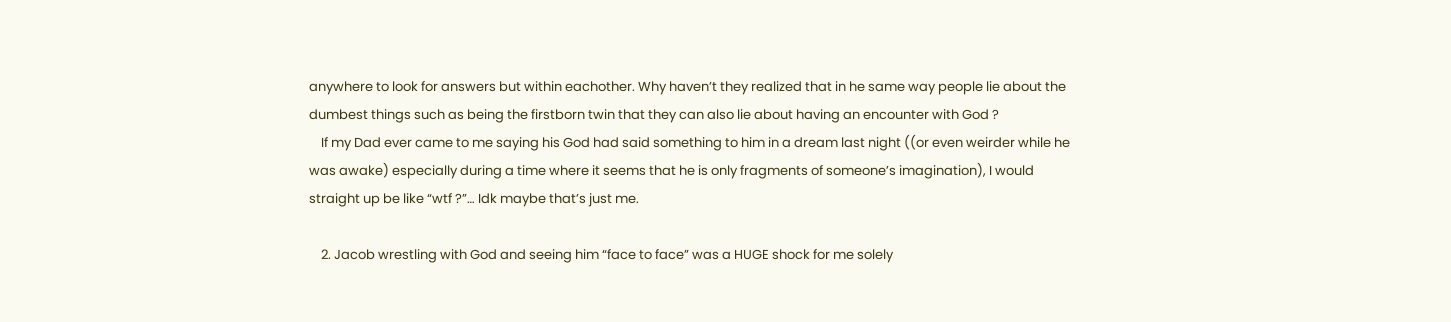anywhere to look for answers but within eachother. Why haven’t they realized that in he same way people lie about the dumbest things such as being the firstborn twin that they can also lie about having an encounter with God ?
    If my Dad ever came to me saying his God had said something to him in a dream last night ((or even weirder while he was awake) especially during a time where it seems that he is only fragments of someone’s imagination), I would straight up be like “wtf ?”… Idk maybe that’s just me.

    2. Jacob wrestling with God and seeing him “face to face” was a HUGE shock for me solely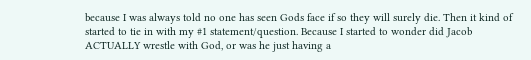because I was always told no one has seen Gods face if so they will surely die. Then it kind of started to tie in with my #1 statement/question. Because I started to wonder did Jacob ACTUALLY wrestle with God, or was he just having a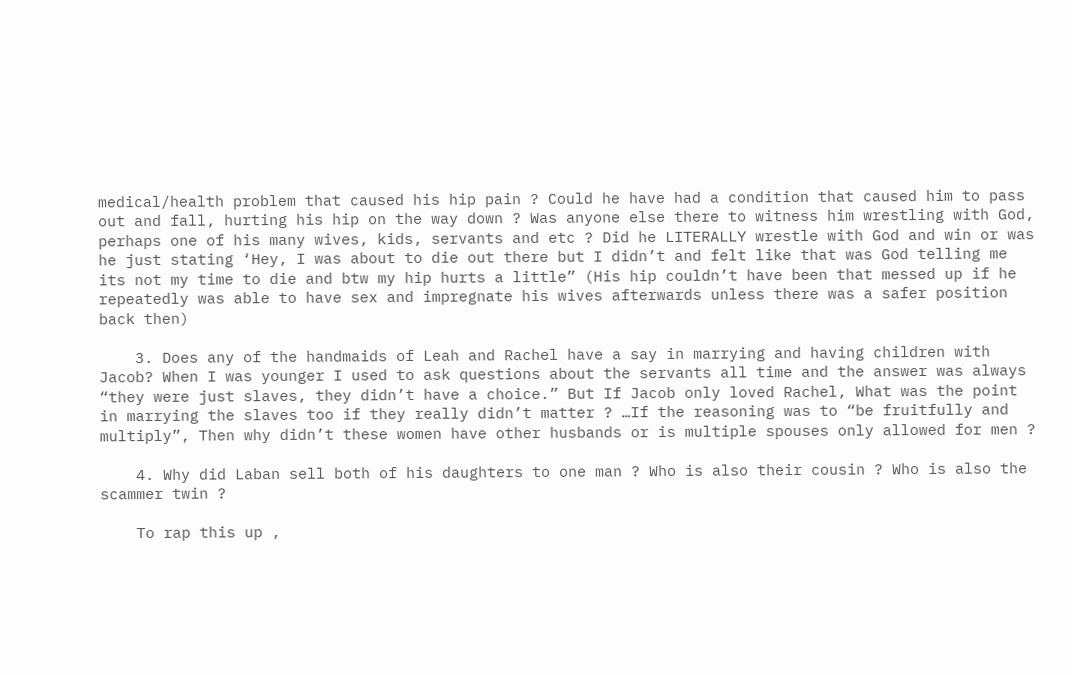medical/health problem that caused his hip pain ? Could he have had a condition that caused him to pass out and fall, hurting his hip on the way down ? Was anyone else there to witness him wrestling with God, perhaps one of his many wives, kids, servants and etc ? Did he LITERALLY wrestle with God and win or was he just stating ‘Hey, I was about to die out there but I didn’t and felt like that was God telling me its not my time to die and btw my hip hurts a little” (His hip couldn’t have been that messed up if he repeatedly was able to have sex and impregnate his wives afterwards unless there was a safer position back then)

    3. Does any of the handmaids of Leah and Rachel have a say in marrying and having children with Jacob? When I was younger I used to ask questions about the servants all time and the answer was always “they were just slaves, they didn’t have a choice.” But If Jacob only loved Rachel, What was the point in marrying the slaves too if they really didn’t matter ? …If the reasoning was to “be fruitfully and multiply”, Then why didn’t these women have other husbands or is multiple spouses only allowed for men ?

    4. Why did Laban sell both of his daughters to one man ? Who is also their cousin ? Who is also the scammer twin ?

    To rap this up ,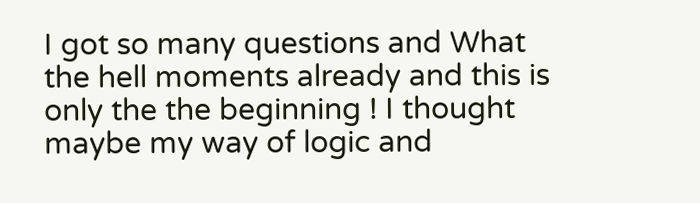I got so many questions and What the hell moments already and this is only the the beginning ! I thought maybe my way of logic and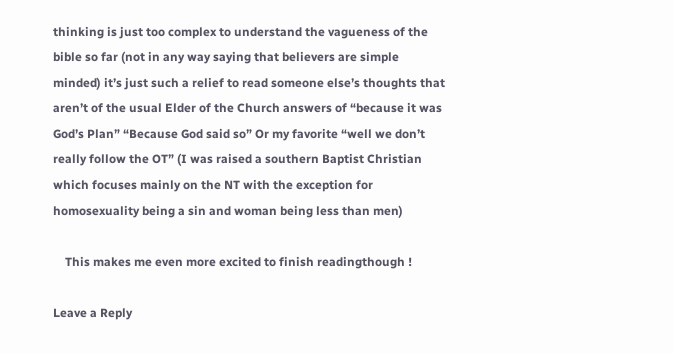thinking is just too complex to understand the vagueness of the bible so far (not in any way saying that believers are simple minded) it’s just such a relief to read someone else’s thoughts that aren’t of the usual Elder of the Church answers of “because it was God’s Plan” “Because God said so” Or my favorite “well we don’t really follow the OT” (I was raised a southern Baptist Christian which focuses mainly on the NT with the exception for homosexuality being a sin and woman being less than men)

    This makes me even more excited to finish readingthough !

Leave a Reply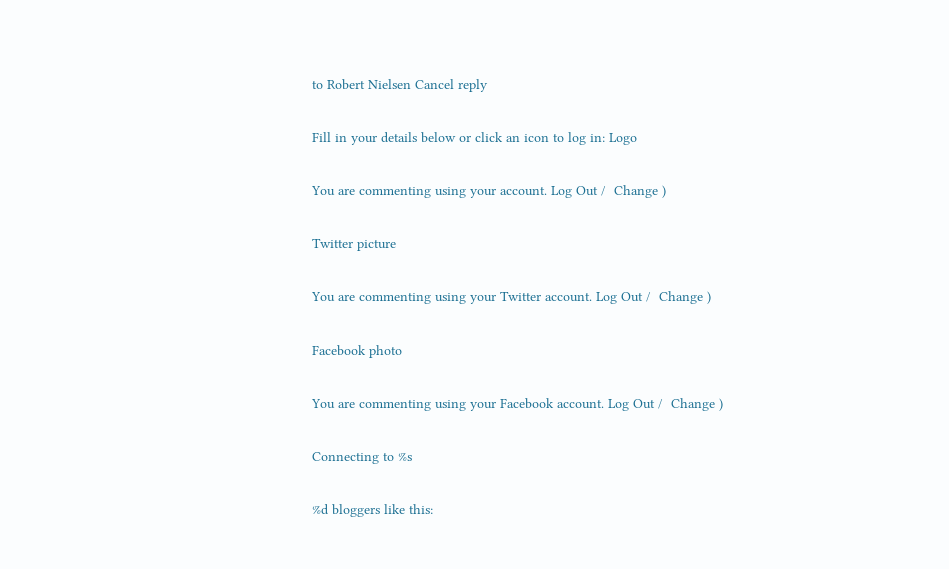to Robert Nielsen Cancel reply

Fill in your details below or click an icon to log in: Logo

You are commenting using your account. Log Out /  Change )

Twitter picture

You are commenting using your Twitter account. Log Out /  Change )

Facebook photo

You are commenting using your Facebook account. Log Out /  Change )

Connecting to %s

%d bloggers like this: